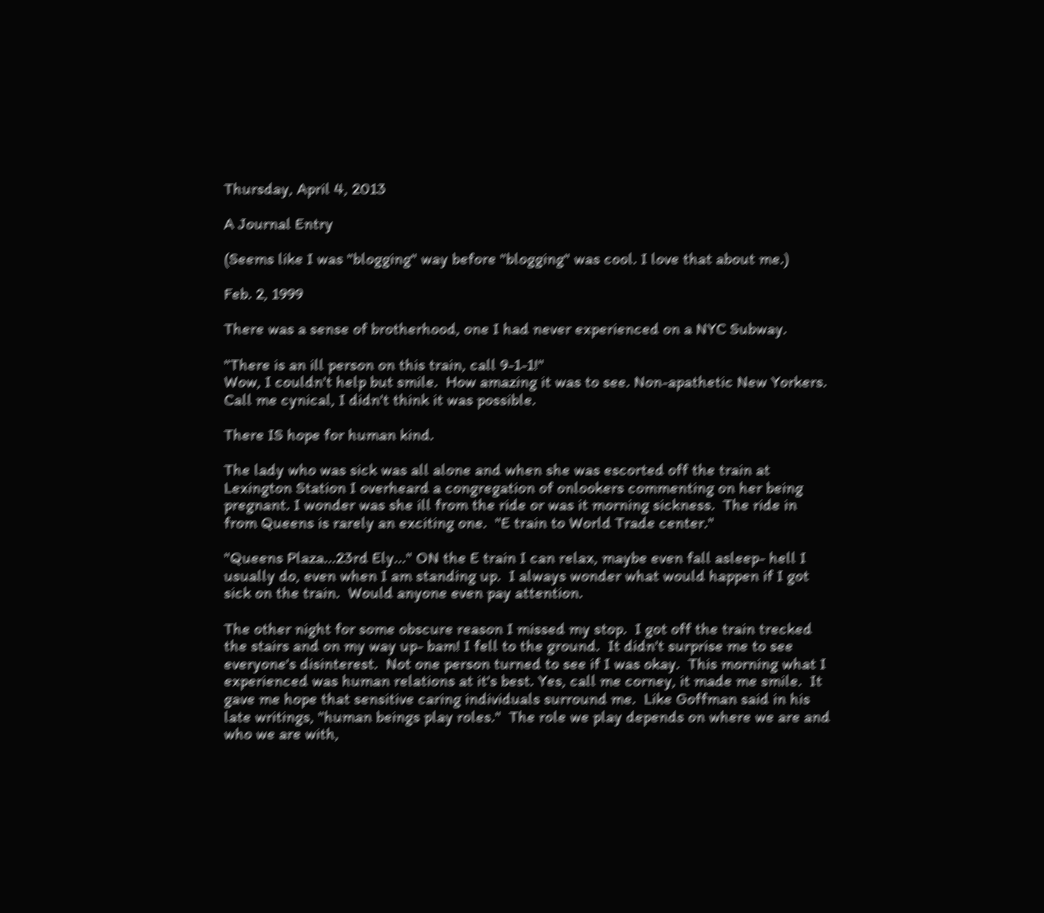Thursday, April 4, 2013

A Journal Entry

(Seems like I was "blogging" way before "blogging" was cool. I love that about me.)

Feb. 2, 1999

There was a sense of brotherhood, one I had never experienced on a NYC Subway.

"There is an ill person on this train, call 9-1-1!"
Wow, I couldn't help but smile.  How amazing it was to see. Non-apathetic New Yorkers.  Call me cynical, I didn't think it was possible.

There IS hope for human kind.

The lady who was sick was all alone and when she was escorted off the train at Lexington Station I overheard a congregation of onlookers commenting on her being pregnant. I wonder was she ill from the ride or was it morning sickness.  The ride in from Queens is rarely an exciting one.  "E train to World Trade center."

"Queens Plaza...23rd Ely..." ON the E train I can relax, maybe even fall asleep- hell I usually do, even when I am standing up.  I always wonder what would happen if I got sick on the train.  Would anyone even pay attention.

The other night for some obscure reason I missed my stop.  I got off the train trecked the stairs and on my way up- bam! I fell to the ground.  It didn't surprise me to see everyone's disinterest.  Not one person turned to see if I was okay.  This morning what I experienced was human relations at it's best. Yes, call me corney, it made me smile.  It gave me hope that sensitive caring individuals surround me.  Like Goffman said in his late writings, "human beings play roles."  The role we play depends on where we are and who we are with,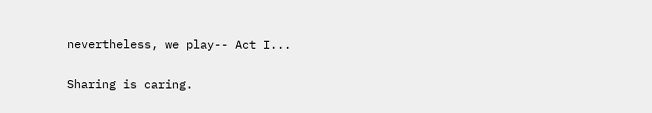nevertheless, we play-- Act I...

Sharing is caring.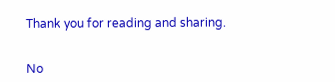Thank you for reading and sharing.


No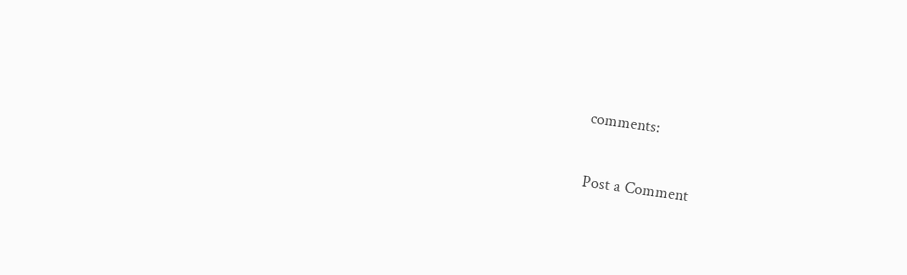comments:

Post a Comment